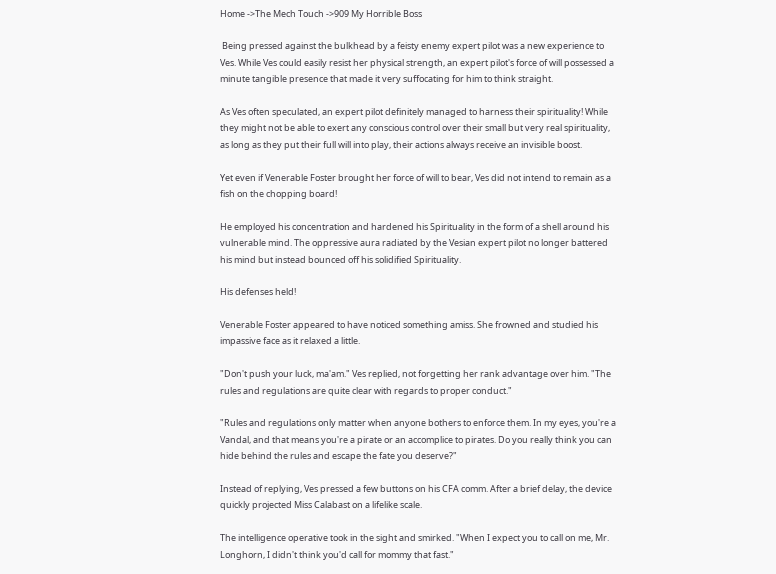Home ->The Mech Touch ->909 My Horrible Boss

 Being pressed against the bulkhead by a feisty enemy expert pilot was a new experience to Ves. While Ves could easily resist her physical strength, an expert pilot's force of will possessed a minute tangible presence that made it very suffocating for him to think straight.

As Ves often speculated, an expert pilot definitely managed to harness their spirituality! While they might not be able to exert any conscious control over their small but very real spirituality, as long as they put their full will into play, their actions always receive an invisible boost.

Yet even if Venerable Foster brought her force of will to bear, Ves did not intend to remain as a fish on the chopping board!

He employed his concentration and hardened his Spirituality in the form of a shell around his vulnerable mind. The oppressive aura radiated by the Vesian expert pilot no longer battered his mind but instead bounced off his solidified Spirituality.

His defenses held!

Venerable Foster appeared to have noticed something amiss. She frowned and studied his impassive face as it relaxed a little.

"Don't push your luck, ma'am." Ves replied, not forgetting her rank advantage over him. "The rules and regulations are quite clear with regards to proper conduct."

"Rules and regulations only matter when anyone bothers to enforce them. In my eyes, you're a Vandal, and that means you're a pirate or an accomplice to pirates. Do you really think you can hide behind the rules and escape the fate you deserve?"

Instead of replying, Ves pressed a few buttons on his CFA comm. After a brief delay, the device quickly projected Miss Calabast on a lifelike scale.

The intelligence operative took in the sight and smirked. "When I expect you to call on me, Mr. Longhorn, I didn't think you'd call for mommy that fast."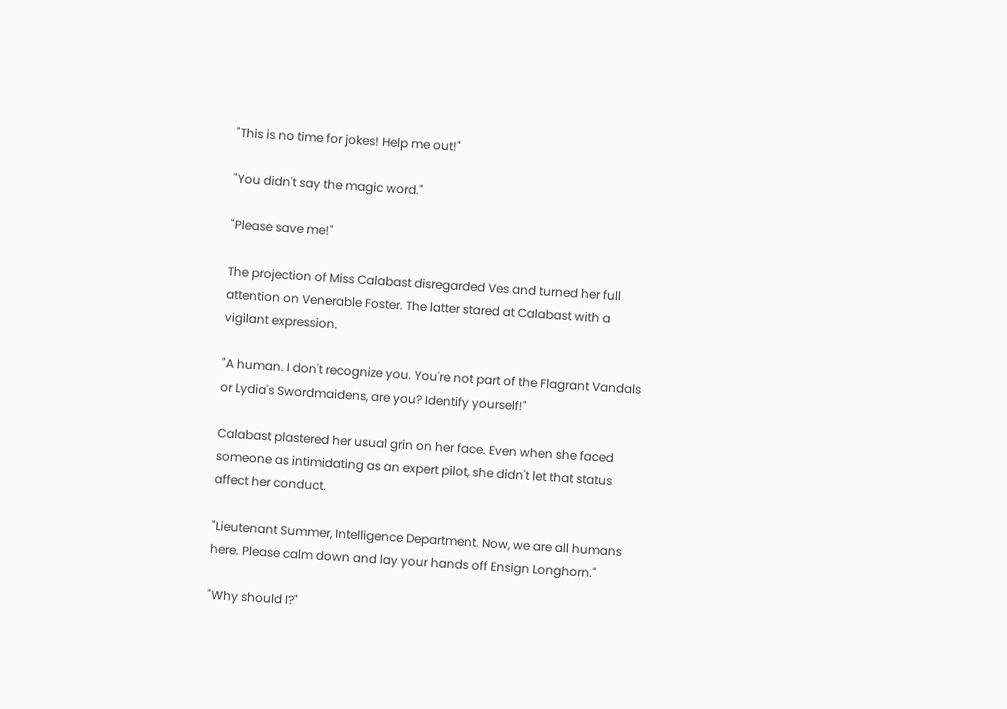"This is no time for jokes! Help me out!"

"You didn't say the magic word."

"Please save me!"

The projection of Miss Calabast disregarded Ves and turned her full attention on Venerable Foster. The latter stared at Calabast with a vigilant expression.

"A human. I don't recognize you. You're not part of the Flagrant Vandals or Lydia's Swordmaidens, are you? Identify yourself!"

Calabast plastered her usual grin on her face. Even when she faced someone as intimidating as an expert pilot, she didn't let that status affect her conduct.

"Lieutenant Summer, Intelligence Department. Now, we are all humans here. Please calm down and lay your hands off Ensign Longhorn."

"Why should I?"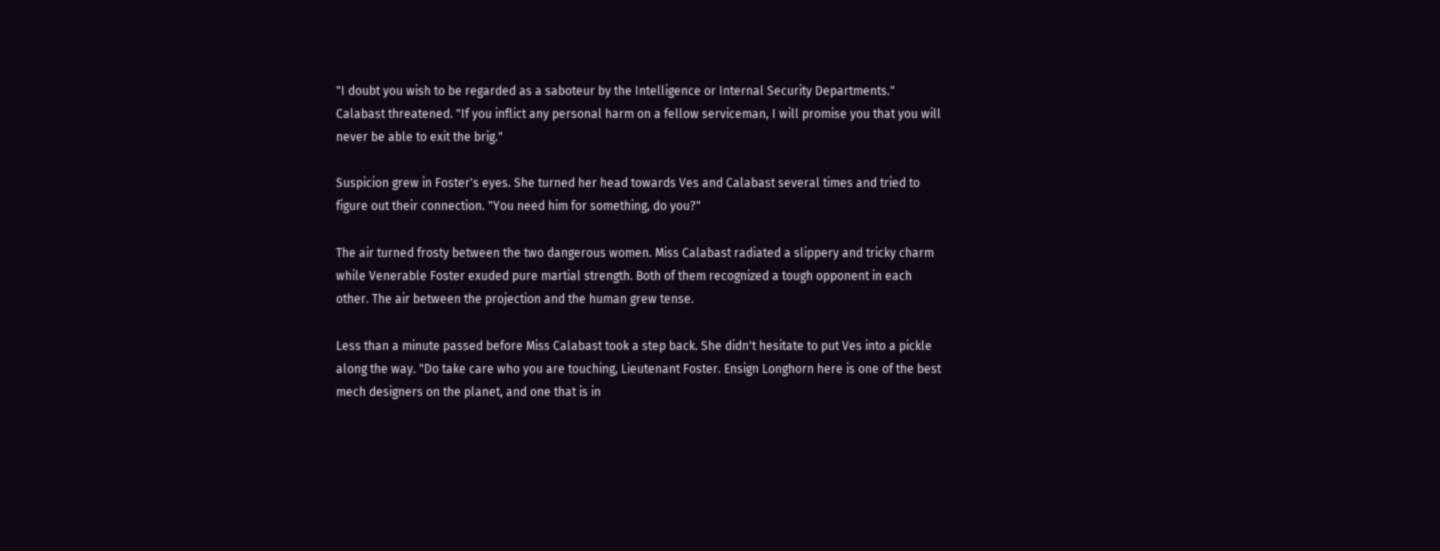"I doubt you wish to be regarded as a saboteur by the Intelligence or Internal Security Departments." Calabast threatened. "If you inflict any personal harm on a fellow serviceman, I will promise you that you will never be able to exit the brig."

Suspicion grew in Foster's eyes. She turned her head towards Ves and Calabast several times and tried to figure out their connection. "You need him for something, do you?"

The air turned frosty between the two dangerous women. Miss Calabast radiated a slippery and tricky charm while Venerable Foster exuded pure martial strength. Both of them recognized a tough opponent in each other. The air between the projection and the human grew tense.

Less than a minute passed before Miss Calabast took a step back. She didn't hesitate to put Ves into a pickle along the way. "Do take care who you are touching, Lieutenant Foster. Ensign Longhorn here is one of the best mech designers on the planet, and one that is in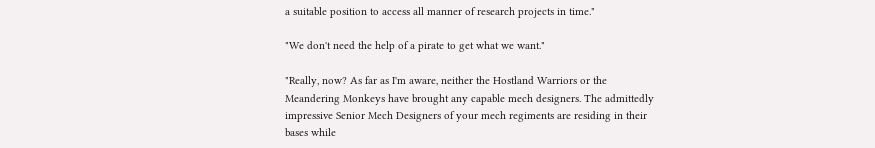a suitable position to access all manner of research projects in time."

"We don't need the help of a pirate to get what we want."

"Really, now? As far as I'm aware, neither the Hostland Warriors or the Meandering Monkeys have brought any capable mech designers. The admittedly impressive Senior Mech Designers of your mech regiments are residing in their bases while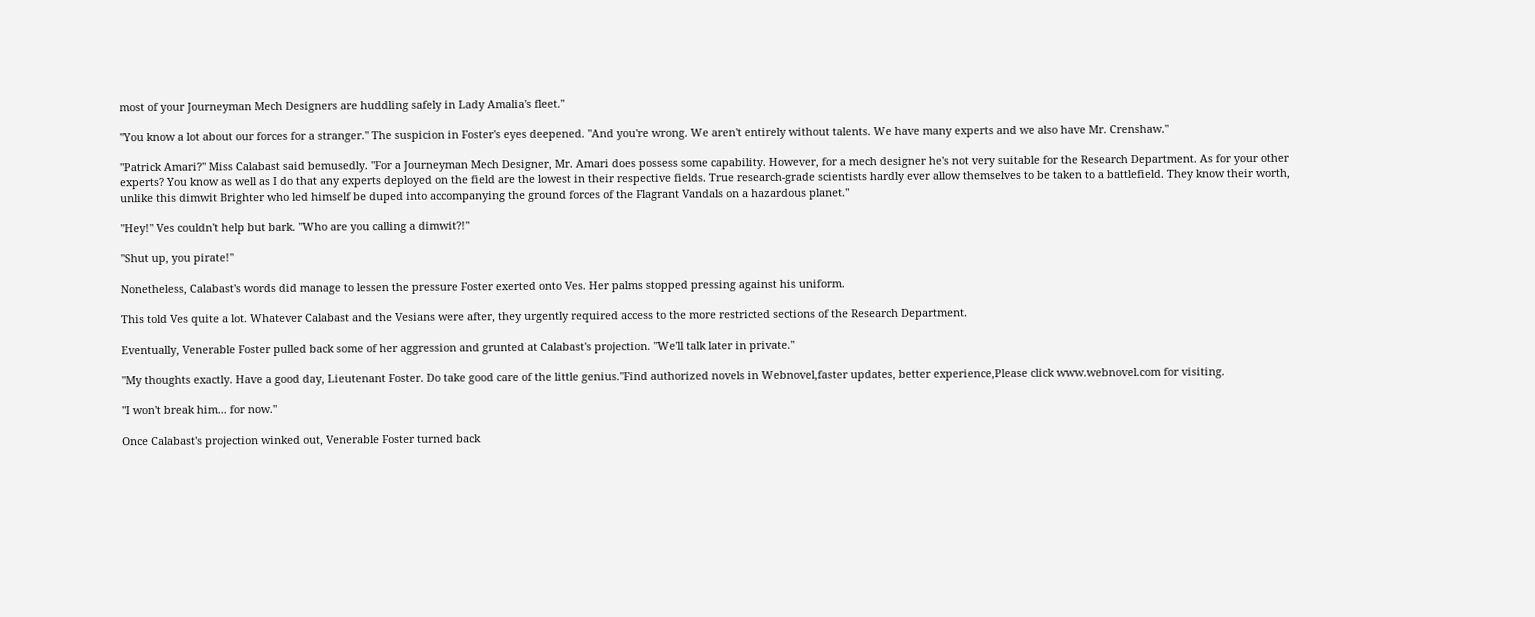most of your Journeyman Mech Designers are huddling safely in Lady Amalia's fleet."

"You know a lot about our forces for a stranger." The suspicion in Foster's eyes deepened. "And you're wrong. We aren't entirely without talents. We have many experts and we also have Mr. Crenshaw."

"Patrick Amari?" Miss Calabast said bemusedly. "For a Journeyman Mech Designer, Mr. Amari does possess some capability. However, for a mech designer he's not very suitable for the Research Department. As for your other experts? You know as well as I do that any experts deployed on the field are the lowest in their respective fields. True research-grade scientists hardly ever allow themselves to be taken to a battlefield. They know their worth, unlike this dimwit Brighter who led himself be duped into accompanying the ground forces of the Flagrant Vandals on a hazardous planet."

"Hey!" Ves couldn't help but bark. "Who are you calling a dimwit?!"

"Shut up, you pirate!"

Nonetheless, Calabast's words did manage to lessen the pressure Foster exerted onto Ves. Her palms stopped pressing against his uniform.

This told Ves quite a lot. Whatever Calabast and the Vesians were after, they urgently required access to the more restricted sections of the Research Department.

Eventually, Venerable Foster pulled back some of her aggression and grunted at Calabast's projection. "We'll talk later in private."

"My thoughts exactly. Have a good day, Lieutenant Foster. Do take good care of the little genius."Find authorized novels in Webnovel,faster updates, better experience,Please click www.webnovel.com for visiting.

"I won't break him... for now."

Once Calabast's projection winked out, Venerable Foster turned back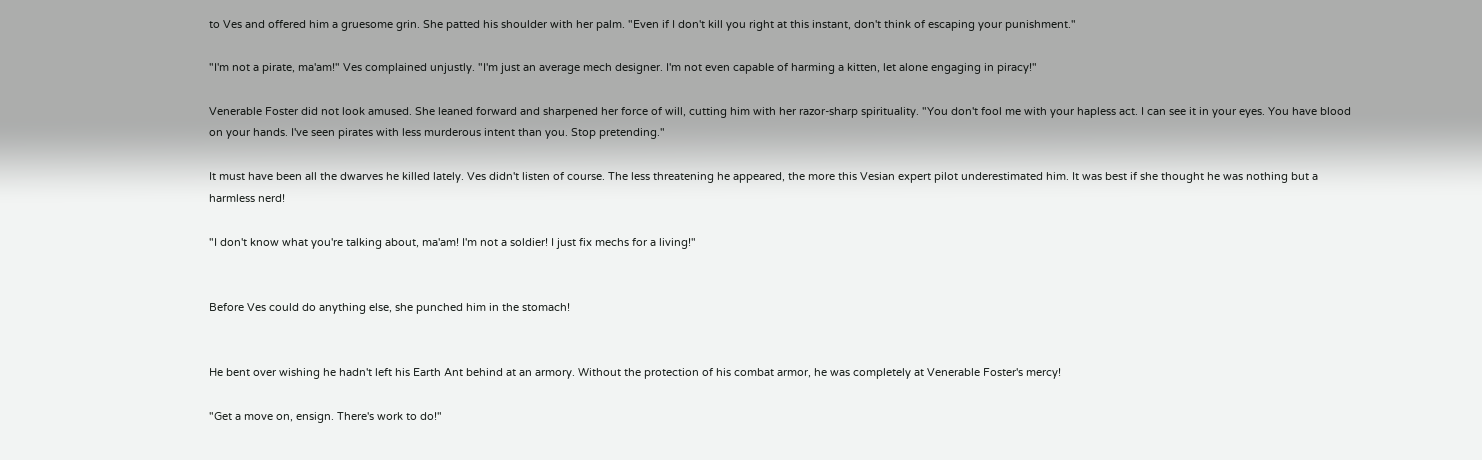to Ves and offered him a gruesome grin. She patted his shoulder with her palm. "Even if I don't kill you right at this instant, don't think of escaping your punishment."

"I'm not a pirate, ma'am!" Ves complained unjustly. "I'm just an average mech designer. I'm not even capable of harming a kitten, let alone engaging in piracy!"

Venerable Foster did not look amused. She leaned forward and sharpened her force of will, cutting him with her razor-sharp spirituality. "You don't fool me with your hapless act. I can see it in your eyes. You have blood on your hands. I've seen pirates with less murderous intent than you. Stop pretending."

It must have been all the dwarves he killed lately. Ves didn't listen of course. The less threatening he appeared, the more this Vesian expert pilot underestimated him. It was best if she thought he was nothing but a harmless nerd!

"I don't know what you're talking about, ma'am! I'm not a soldier! I just fix mechs for a living!"


Before Ves could do anything else, she punched him in the stomach!


He bent over wishing he hadn't left his Earth Ant behind at an armory. Without the protection of his combat armor, he was completely at Venerable Foster's mercy!

"Get a move on, ensign. There's work to do!"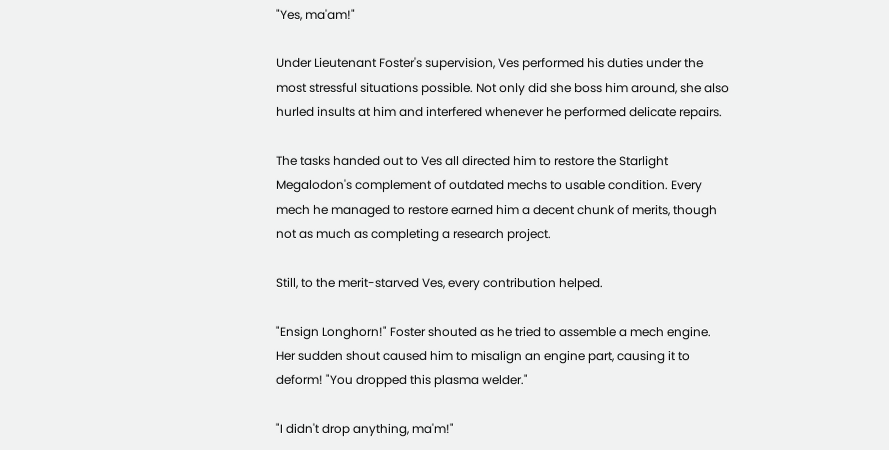"Yes, ma'am!"

Under Lieutenant Foster's supervision, Ves performed his duties under the most stressful situations possible. Not only did she boss him around, she also hurled insults at him and interfered whenever he performed delicate repairs.

The tasks handed out to Ves all directed him to restore the Starlight Megalodon's complement of outdated mechs to usable condition. Every mech he managed to restore earned him a decent chunk of merits, though not as much as completing a research project.

Still, to the merit-starved Ves, every contribution helped.

"Ensign Longhorn!" Foster shouted as he tried to assemble a mech engine. Her sudden shout caused him to misalign an engine part, causing it to deform! "You dropped this plasma welder."

"I didn't drop anything, ma'm!"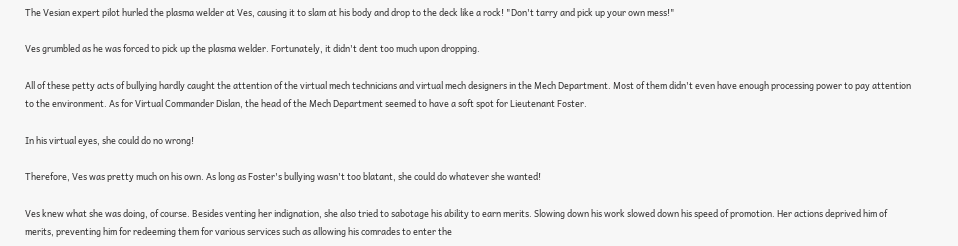The Vesian expert pilot hurled the plasma welder at Ves, causing it to slam at his body and drop to the deck like a rock! "Don't tarry and pick up your own mess!"

Ves grumbled as he was forced to pick up the plasma welder. Fortunately, it didn't dent too much upon dropping.

All of these petty acts of bullying hardly caught the attention of the virtual mech technicians and virtual mech designers in the Mech Department. Most of them didn't even have enough processing power to pay attention to the environment. As for Virtual Commander Dislan, the head of the Mech Department seemed to have a soft spot for Lieutenant Foster.

In his virtual eyes, she could do no wrong!

Therefore, Ves was pretty much on his own. As long as Foster's bullying wasn't too blatant, she could do whatever she wanted!

Ves knew what she was doing, of course. Besides venting her indignation, she also tried to sabotage his ability to earn merits. Slowing down his work slowed down his speed of promotion. Her actions deprived him of merits, preventing him for redeeming them for various services such as allowing his comrades to enter the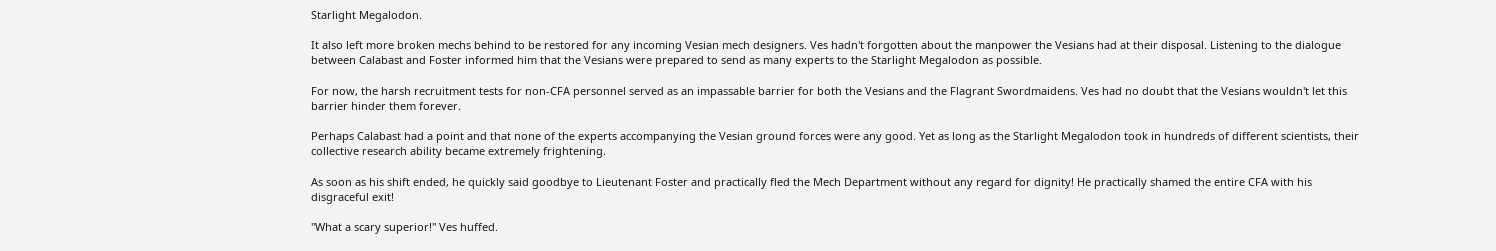Starlight Megalodon.

It also left more broken mechs behind to be restored for any incoming Vesian mech designers. Ves hadn't forgotten about the manpower the Vesians had at their disposal. Listening to the dialogue between Calabast and Foster informed him that the Vesians were prepared to send as many experts to the Starlight Megalodon as possible.

For now, the harsh recruitment tests for non-CFA personnel served as an impassable barrier for both the Vesians and the Flagrant Swordmaidens. Ves had no doubt that the Vesians wouldn't let this barrier hinder them forever.

Perhaps Calabast had a point and that none of the experts accompanying the Vesian ground forces were any good. Yet as long as the Starlight Megalodon took in hundreds of different scientists, their collective research ability became extremely frightening.

As soon as his shift ended, he quickly said goodbye to Lieutenant Foster and practically fled the Mech Department without any regard for dignity! He practically shamed the entire CFA with his disgraceful exit!

"What a scary superior!" Ves huffed.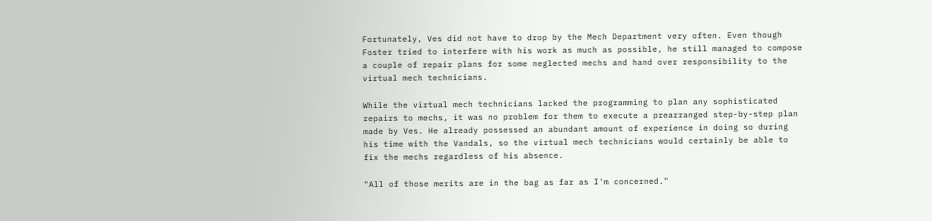Fortunately, Ves did not have to drop by the Mech Department very often. Even though Foster tried to interfere with his work as much as possible, he still managed to compose a couple of repair plans for some neglected mechs and hand over responsibility to the virtual mech technicians.

While the virtual mech technicians lacked the programming to plan any sophisticated repairs to mechs, it was no problem for them to execute a prearranged step-by-step plan made by Ves. He already possessed an abundant amount of experience in doing so during his time with the Vandals, so the virtual mech technicians would certainly be able to fix the mechs regardless of his absence.

"All of those merits are in the bag as far as I'm concerned."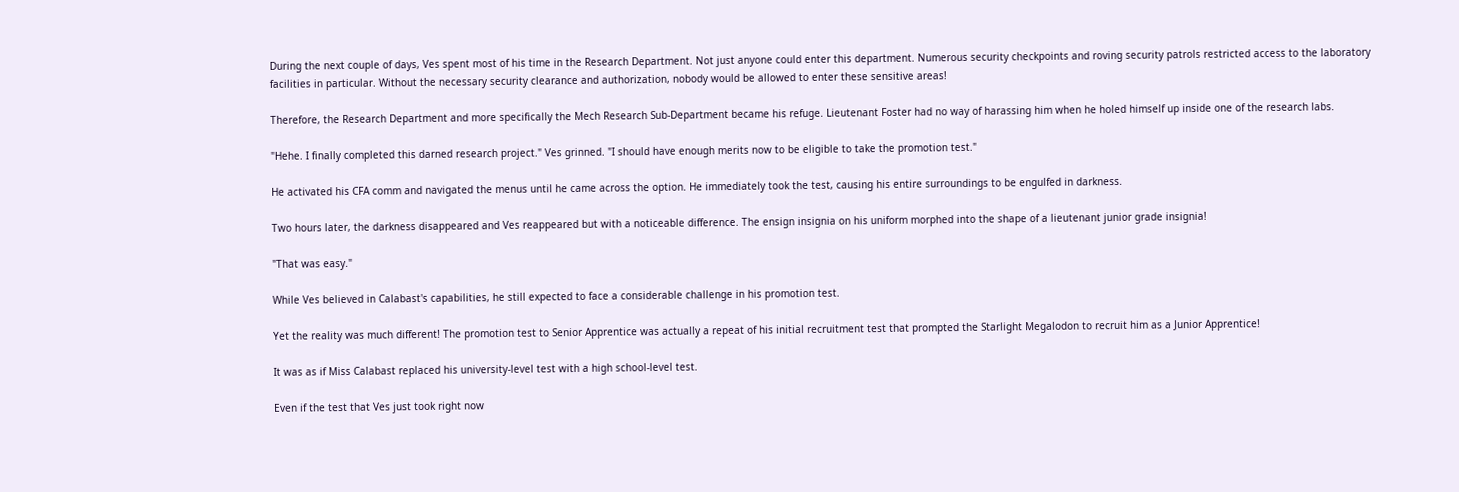During the next couple of days, Ves spent most of his time in the Research Department. Not just anyone could enter this department. Numerous security checkpoints and roving security patrols restricted access to the laboratory facilities in particular. Without the necessary security clearance and authorization, nobody would be allowed to enter these sensitive areas!

Therefore, the Research Department and more specifically the Mech Research Sub-Department became his refuge. Lieutenant Foster had no way of harassing him when he holed himself up inside one of the research labs.

"Hehe. I finally completed this darned research project." Ves grinned. "I should have enough merits now to be eligible to take the promotion test."

He activated his CFA comm and navigated the menus until he came across the option. He immediately took the test, causing his entire surroundings to be engulfed in darkness.

Two hours later, the darkness disappeared and Ves reappeared but with a noticeable difference. The ensign insignia on his uniform morphed into the shape of a lieutenant junior grade insignia!

"That was easy."

While Ves believed in Calabast's capabilities, he still expected to face a considerable challenge in his promotion test.

Yet the reality was much different! The promotion test to Senior Apprentice was actually a repeat of his initial recruitment test that prompted the Starlight Megalodon to recruit him as a Junior Apprentice!

It was as if Miss Calabast replaced his university-level test with a high school-level test.

Even if the test that Ves just took right now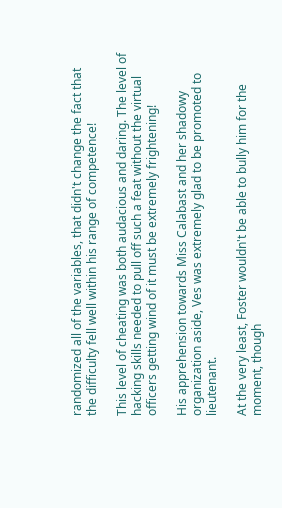randomized all of the variables, that didn't change the fact that the difficulty fell well within his range of competence!

This level of cheating was both audacious and daring. The level of hacking skills needed to pull off such a feat without the virtual officers getting wind of it must be extremely frightening!

His apprehension towards Miss Calabast and her shadowy organization aside, Ves was extremely glad to be promoted to lieutenant.

At the very least, Foster wouldn't be able to bully him for the moment, though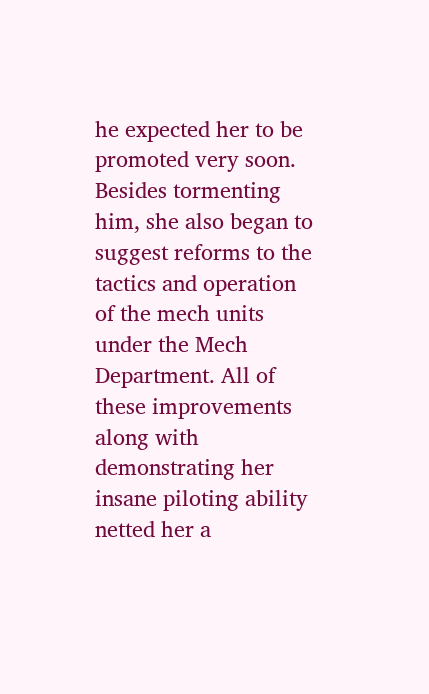he expected her to be promoted very soon. Besides tormenting him, she also began to suggest reforms to the tactics and operation of the mech units under the Mech Department. All of these improvements along with demonstrating her insane piloting ability netted her a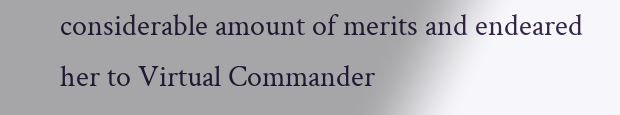considerable amount of merits and endeared her to Virtual Commander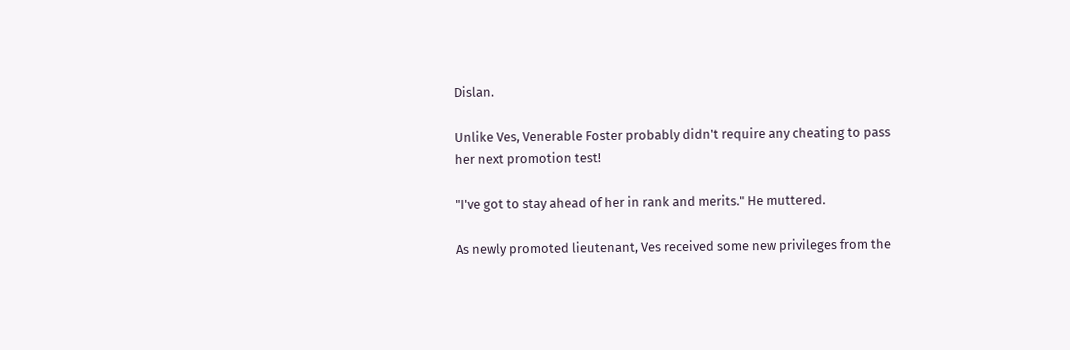Dislan.

Unlike Ves, Venerable Foster probably didn't require any cheating to pass her next promotion test!

"I've got to stay ahead of her in rank and merits." He muttered.

As newly promoted lieutenant, Ves received some new privileges from the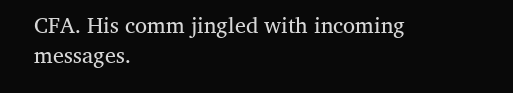CFA. His comm jingled with incoming messages.